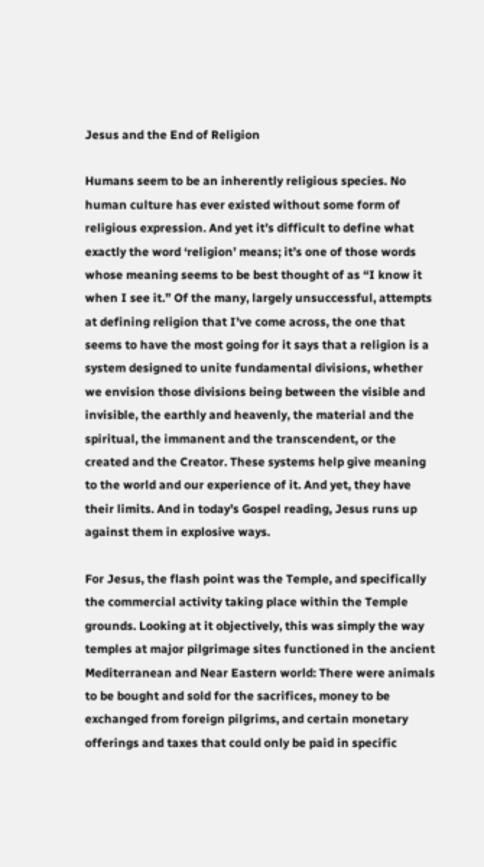Jesus and the End of Religion

Humans seem to be an inherently religious species. No human culture has ever existed without some form of religious expression. And yet it’s difficult to define what exactly the word ‘religion’ means; it’s one of those words whose meaning seems to be best thought of as “I know it when I see it.” Of the many, largely unsuccessful, attempts at defining religion that I’ve come across, the one that seems to have the most going for it says that a religion is a system designed to unite fundamental divisions, whether we envision those divisions being between the visible and invisible, the earthly and heavenly, the material and the spiritual, the immanent and the transcendent, or the created and the Creator. These systems help give meaning to the world and our experience of it. And yet, they have their limits. And in today’s Gospel reading, Jesus runs up against them in explosive ways.

For Jesus, the flash point was the Temple, and specifically the commercial activity taking place within the Temple grounds. Looking at it objectively, this was simply the way temples at major pilgrimage sites functioned in the ancient Mediterranean and Near Eastern world: There were animals to be bought and sold for the sacrifices, money to be exchanged from foreign pilgrims, and certain monetary offerings and taxes that could only be paid in specific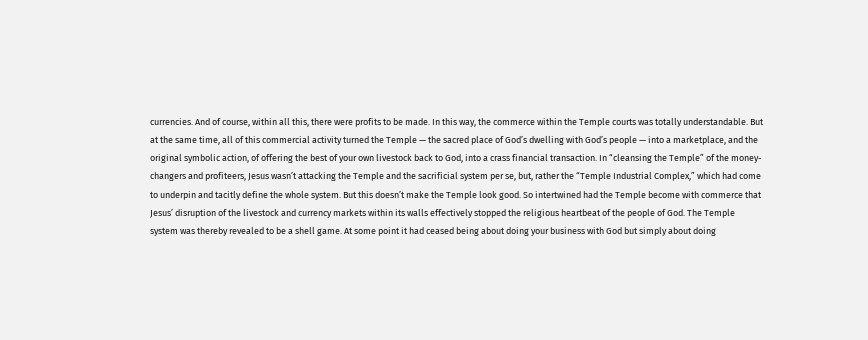currencies. And of course, within all this, there were profits to be made. In this way, the commerce within the Temple courts was totally understandable. But at the same time, all of this commercial activity turned the Temple — the sacred place of God’s dwelling with God’s people — into a marketplace, and the original symbolic action, of offering the best of your own livestock back to God, into a crass financial transaction. In “cleansing the Temple” of the money-changers and profiteers, Jesus wasn’t attacking the Temple and the sacrificial system per se, but, rather the “Temple Industrial Complex,” which had come to underpin and tacitly define the whole system. But this doesn’t make the Temple look good. So intertwined had the Temple become with commerce that Jesus’ disruption of the livestock and currency markets within its walls effectively stopped the religious heartbeat of the people of God. The Temple system was thereby revealed to be a shell game. At some point it had ceased being about doing your business with God but simply about doing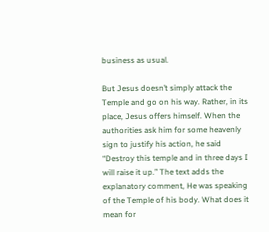business as usual.

But Jesus doesn’t simply attack the Temple and go on his way. Rather, in its place, Jesus offers himself. When the authorities ask him for some heavenly sign to justify his action, he said “Destroy this temple and in three days I will raise it up.” The text adds the explanatory comment, He was speaking of the Temple of his body. What does it mean for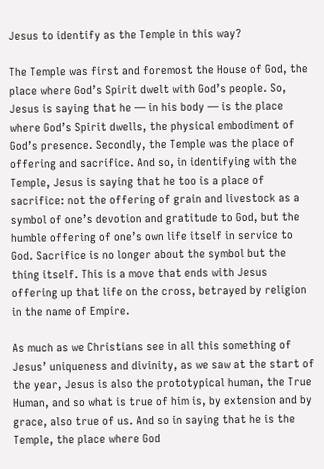Jesus to identify as the Temple in this way?

The Temple was first and foremost the House of God, the place where God’s Spirit dwelt with God’s people. So, Jesus is saying that he — in his body — is the place where God’s Spirit dwells, the physical embodiment of God’s presence. Secondly, the Temple was the place of offering and sacrifice. And so, in identifying with the Temple, Jesus is saying that he too is a place of sacrifice: not the offering of grain and livestock as a symbol of one’s devotion and gratitude to God, but the humble offering of one’s own life itself in service to God. Sacrifice is no longer about the symbol but the thing itself. This is a move that ends with Jesus offering up that life on the cross, betrayed by religion in the name of Empire.

As much as we Christians see in all this something of Jesus’ uniqueness and divinity, as we saw at the start of the year, Jesus is also the prototypical human, the True Human, and so what is true of him is, by extension and by grace, also true of us. And so in saying that he is the Temple, the place where God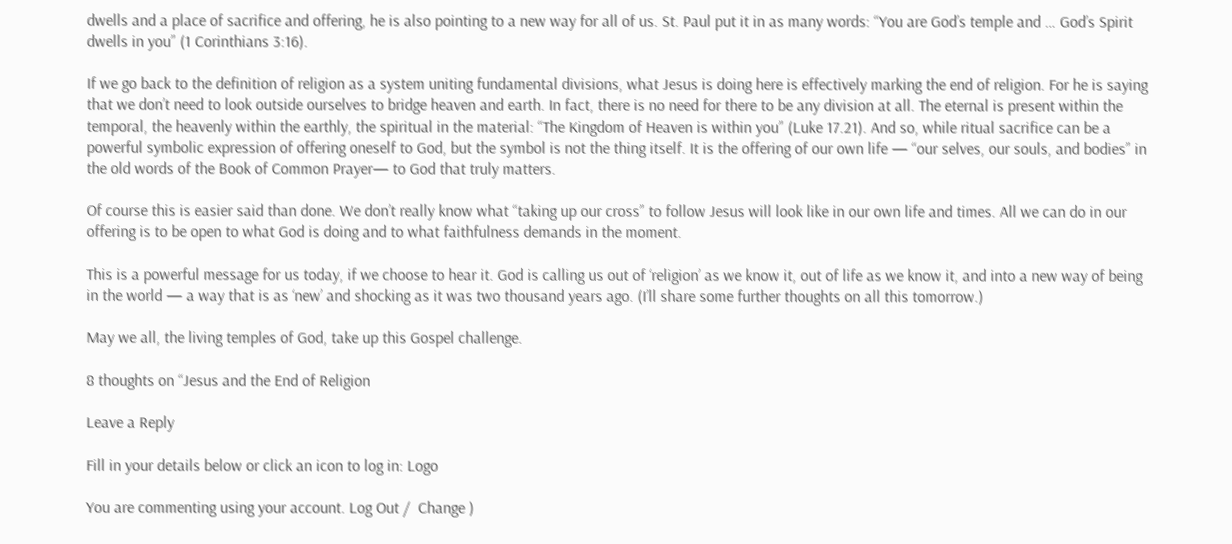dwells and a place of sacrifice and offering, he is also pointing to a new way for all of us. St. Paul put it in as many words: “You are God’s temple and … God’s Spirit dwells in you” (1 Corinthians 3:16).

If we go back to the definition of religion as a system uniting fundamental divisions, what Jesus is doing here is effectively marking the end of religion. For he is saying that we don’t need to look outside ourselves to bridge heaven and earth. In fact, there is no need for there to be any division at all. The eternal is present within the temporal, the heavenly within the earthly, the spiritual in the material: “The Kingdom of Heaven is within you” (Luke 17.21). And so, while ritual sacrifice can be a powerful symbolic expression of offering oneself to God, but the symbol is not the thing itself. It is the offering of our own life — “our selves, our souls, and bodies” in the old words of the Book of Common Prayer— to God that truly matters.

Of course this is easier said than done. We don’t really know what “taking up our cross” to follow Jesus will look like in our own life and times. All we can do in our offering is to be open to what God is doing and to what faithfulness demands in the moment.

This is a powerful message for us today, if we choose to hear it. God is calling us out of ‘religion’ as we know it, out of life as we know it, and into a new way of being in the world — a way that is as ‘new’ and shocking as it was two thousand years ago. (I’ll share some further thoughts on all this tomorrow.)

May we all, the living temples of God, take up this Gospel challenge.

8 thoughts on “Jesus and the End of Religion

Leave a Reply

Fill in your details below or click an icon to log in: Logo

You are commenting using your account. Log Out /  Change )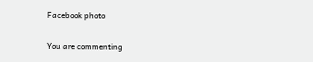Facebook photo

You are commenting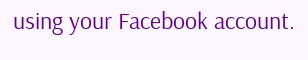using your Facebook account.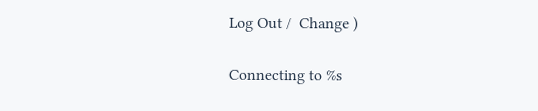Log Out /  Change )

Connecting to %s